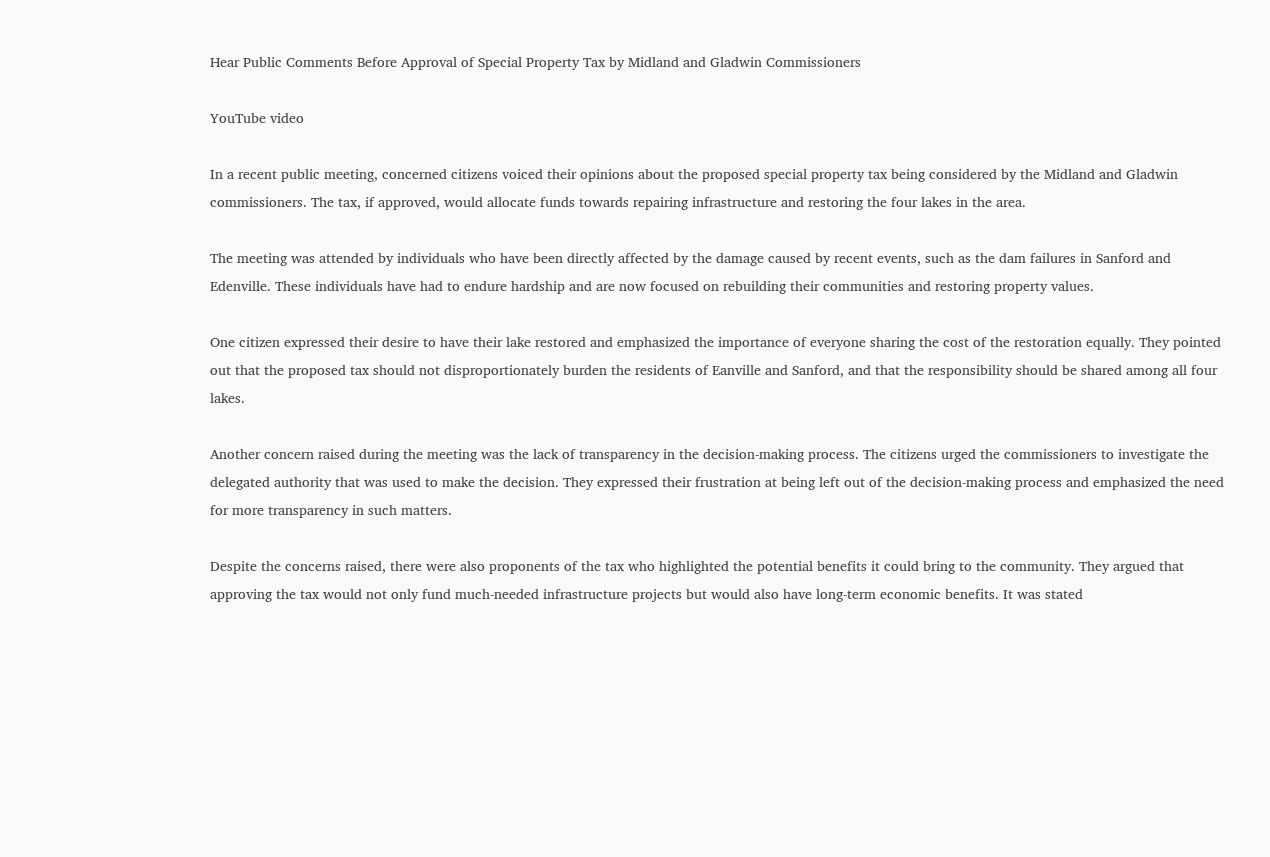Hear Public Comments Before Approval of Special Property Tax by Midland and Gladwin Commissioners

YouTube video

In a recent public meeting, concerned citizens voiced their opinions about the proposed special property tax being considered by the Midland and Gladwin commissioners. The tax, if approved, would allocate funds towards repairing infrastructure and restoring the four lakes in the area.

The meeting was attended by individuals who have been directly affected by the damage caused by recent events, such as the dam failures in Sanford and Edenville. These individuals have had to endure hardship and are now focused on rebuilding their communities and restoring property values.

One citizen expressed their desire to have their lake restored and emphasized the importance of everyone sharing the cost of the restoration equally. They pointed out that the proposed tax should not disproportionately burden the residents of Eanville and Sanford, and that the responsibility should be shared among all four lakes.

Another concern raised during the meeting was the lack of transparency in the decision-making process. The citizens urged the commissioners to investigate the delegated authority that was used to make the decision. They expressed their frustration at being left out of the decision-making process and emphasized the need for more transparency in such matters.

Despite the concerns raised, there were also proponents of the tax who highlighted the potential benefits it could bring to the community. They argued that approving the tax would not only fund much-needed infrastructure projects but would also have long-term economic benefits. It was stated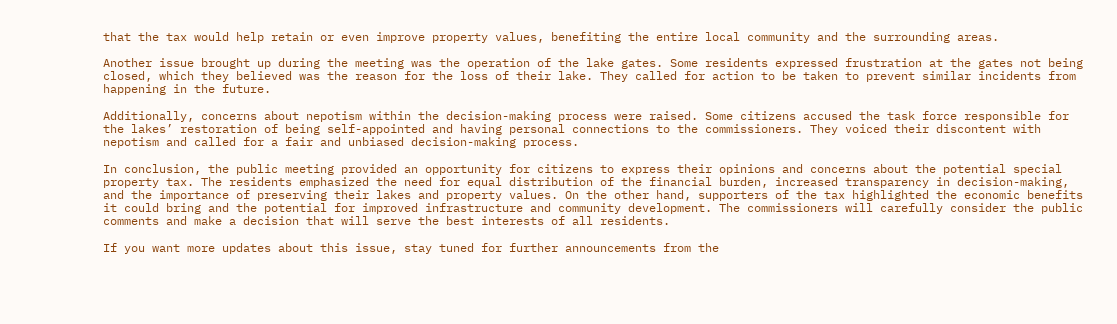that the tax would help retain or even improve property values, benefiting the entire local community and the surrounding areas.

Another issue brought up during the meeting was the operation of the lake gates. Some residents expressed frustration at the gates not being closed, which they believed was the reason for the loss of their lake. They called for action to be taken to prevent similar incidents from happening in the future.

Additionally, concerns about nepotism within the decision-making process were raised. Some citizens accused the task force responsible for the lakes’ restoration of being self-appointed and having personal connections to the commissioners. They voiced their discontent with nepotism and called for a fair and unbiased decision-making process.

In conclusion, the public meeting provided an opportunity for citizens to express their opinions and concerns about the potential special property tax. The residents emphasized the need for equal distribution of the financial burden, increased transparency in decision-making, and the importance of preserving their lakes and property values. On the other hand, supporters of the tax highlighted the economic benefits it could bring and the potential for improved infrastructure and community development. The commissioners will carefully consider the public comments and make a decision that will serve the best interests of all residents.

If you want more updates about this issue, stay tuned for further announcements from the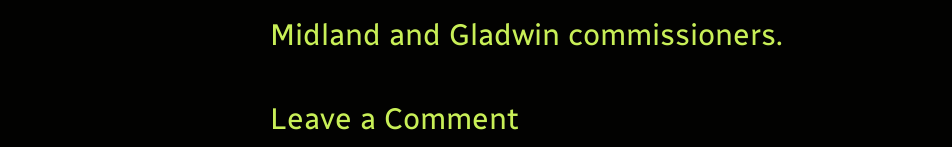Midland and Gladwin commissioners.

Leave a Comment